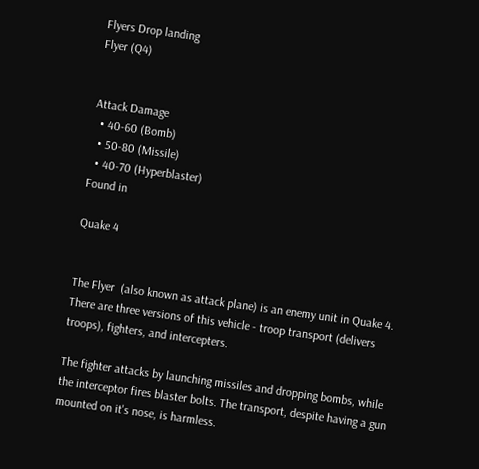Flyers Drop landing
Flyer (Q4)


Attack Damage
  • 40-60 (Bomb)
  • 50-80 (Missile)
  • 40-70 (Hyperblaster)
Found in

Quake 4


The Flyer  (also known as attack plane) is an enemy unit in Quake 4. There are three versions of this vehicle - troop transport (delivers troops), fighters, and intercepters.

The fighter attacks by launching missiles and dropping bombs, while the interceptor fires blaster bolts. The transport, despite having a gun mounted on it's nose, is harmless.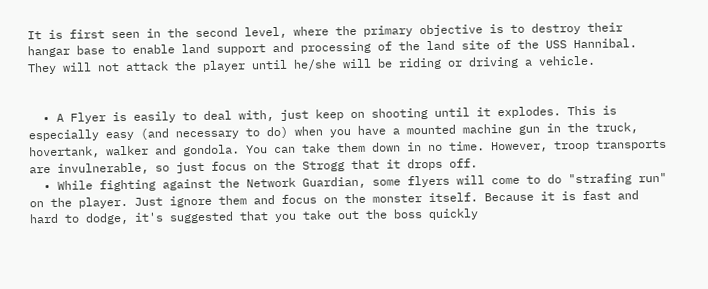It is first seen in the second level, where the primary objective is to destroy their hangar base to enable land support and processing of the land site of the USS Hannibal. They will not attack the player until he/she will be riding or driving a vehicle.


  • A Flyer is easily to deal with, just keep on shooting until it explodes. This is especially easy (and necessary to do) when you have a mounted machine gun in the truck, hovertank, walker and gondola. You can take them down in no time. However, troop transports are invulnerable, so just focus on the Strogg that it drops off.
  • While fighting against the Network Guardian, some flyers will come to do "strafing run" on the player. Just ignore them and focus on the monster itself. Because it is fast and hard to dodge, it's suggested that you take out the boss quickly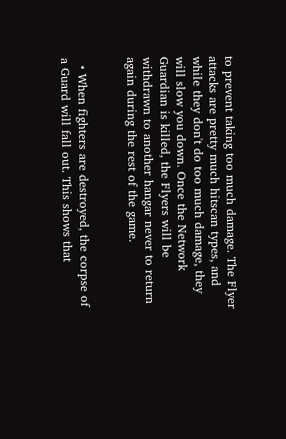to prevent taking too much damage. The Flyer attacks are pretty much hitscan types, and while they don't do too much damage, they will slow you down. Once the Network Guardian is killed, the Flyers will be withdrawn to another hangar never to return again during the rest of the game.


  • When fighters are destroyed, the corpse of a Guard will fall out. This shows that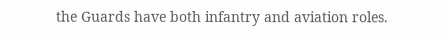the Guards have both infantry and aviation roles.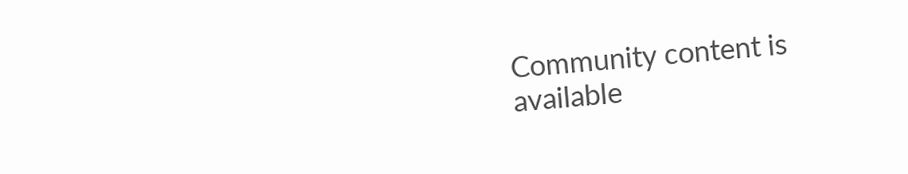Community content is available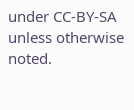under CC-BY-SA unless otherwise noted.